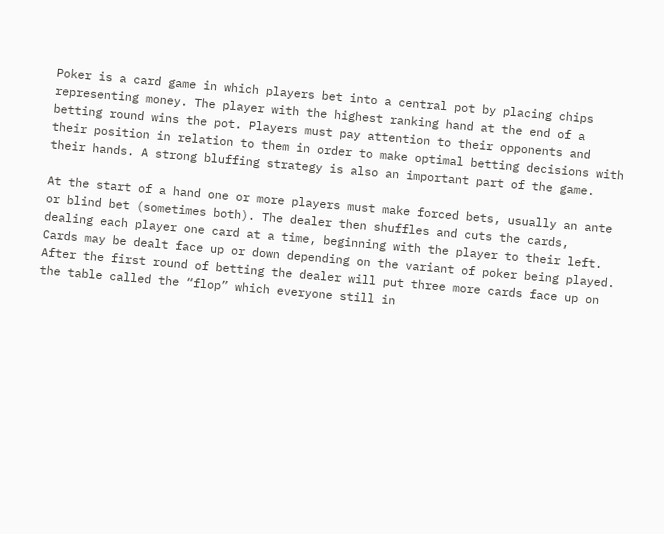Poker is a card game in which players bet into a central pot by placing chips representing money. The player with the highest ranking hand at the end of a betting round wins the pot. Players must pay attention to their opponents and their position in relation to them in order to make optimal betting decisions with their hands. A strong bluffing strategy is also an important part of the game.

At the start of a hand one or more players must make forced bets, usually an ante or blind bet (sometimes both). The dealer then shuffles and cuts the cards, dealing each player one card at a time, beginning with the player to their left. Cards may be dealt face up or down depending on the variant of poker being played. After the first round of betting the dealer will put three more cards face up on the table called the “flop” which everyone still in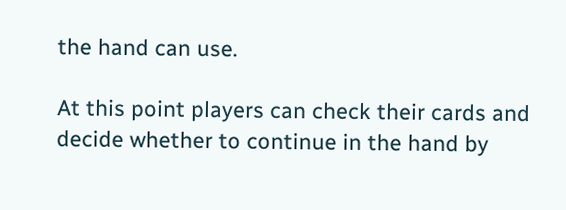the hand can use.

At this point players can check their cards and decide whether to continue in the hand by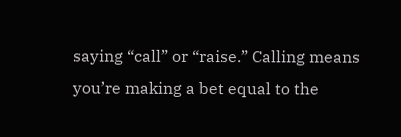saying “call” or “raise.” Calling means you’re making a bet equal to the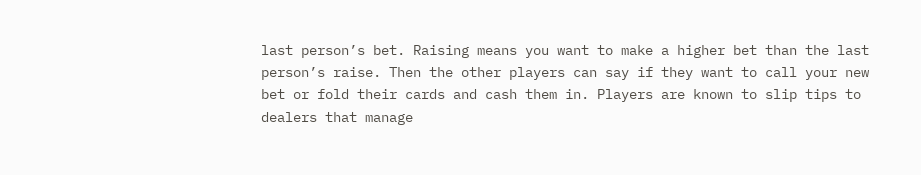last person’s bet. Raising means you want to make a higher bet than the last person’s raise. Then the other players can say if they want to call your new bet or fold their cards and cash them in. Players are known to slip tips to dealers that manage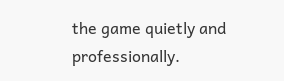the game quietly and professionally.